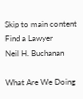Skip to main content
Find a Lawyer
Neil H. Buchanan

What Are We Doing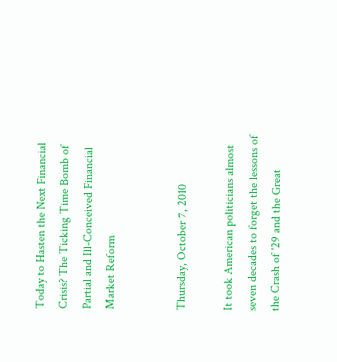Today to Hasten the Next Financial Crisis? The Ticking Time Bomb of Partial and Ill-Conceived Financial Market Reform


Thursday, October 7, 2010

It took American politicians almost seven decades to forget the lessons of the Crash of '29 and the Great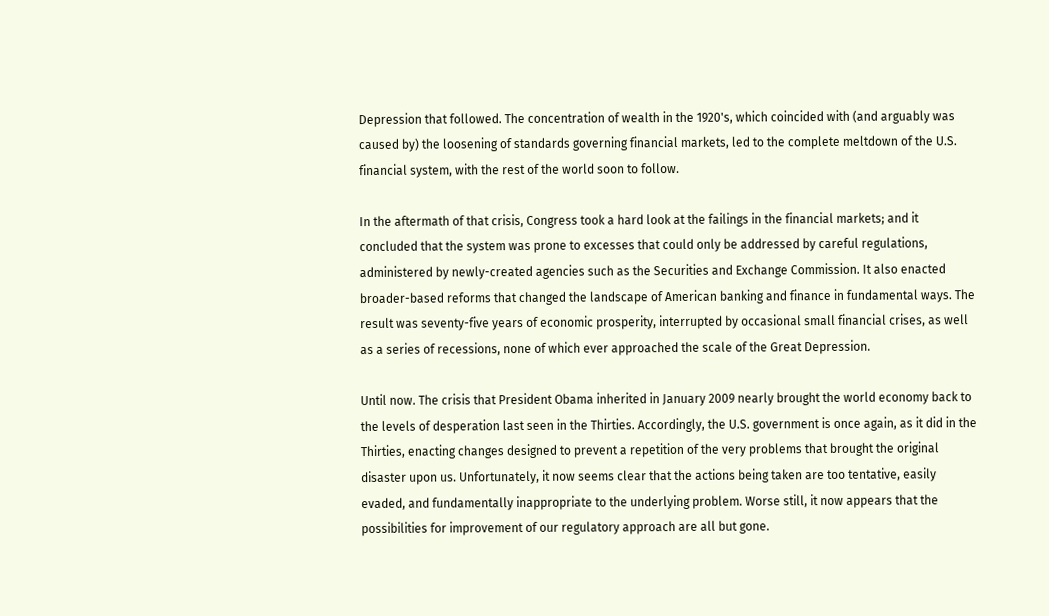Depression that followed. The concentration of wealth in the 1920's, which coincided with (and arguably was caused by) the loosening of standards governing financial markets, led to the complete meltdown of the U.S. financial system, with the rest of the world soon to follow.

In the aftermath of that crisis, Congress took a hard look at the failings in the financial markets; and it concluded that the system was prone to excesses that could only be addressed by careful regulations, administered by newly-created agencies such as the Securities and Exchange Commission. It also enacted broader-based reforms that changed the landscape of American banking and finance in fundamental ways. The result was seventy-five years of economic prosperity, interrupted by occasional small financial crises, as well as a series of recessions, none of which ever approached the scale of the Great Depression.

Until now. The crisis that President Obama inherited in January 2009 nearly brought the world economy back to the levels of desperation last seen in the Thirties. Accordingly, the U.S. government is once again, as it did in the Thirties, enacting changes designed to prevent a repetition of the very problems that brought the original disaster upon us. Unfortunately, it now seems clear that the actions being taken are too tentative, easily evaded, and fundamentally inappropriate to the underlying problem. Worse still, it now appears that the possibilities for improvement of our regulatory approach are all but gone.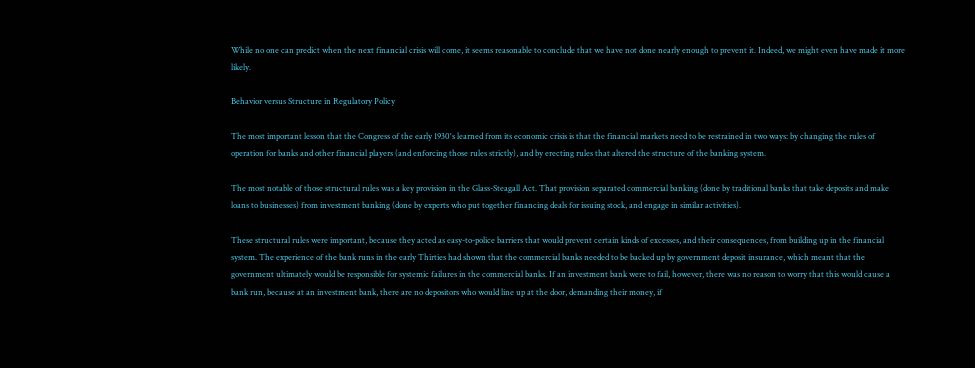While no one can predict when the next financial crisis will come, it seems reasonable to conclude that we have not done nearly enough to prevent it. Indeed, we might even have made it more likely.

Behavior versus Structure in Regulatory Policy

The most important lesson that the Congress of the early 1930's learned from its economic crisis is that the financial markets need to be restrained in two ways: by changing the rules of operation for banks and other financial players (and enforcing those rules strictly), and by erecting rules that altered the structure of the banking system.

The most notable of those structural rules was a key provision in the Glass-Steagall Act. That provision separated commercial banking (done by traditional banks that take deposits and make loans to businesses) from investment banking (done by experts who put together financing deals for issuing stock, and engage in similar activities).

These structural rules were important, because they acted as easy-to-police barriers that would prevent certain kinds of excesses, and their consequences, from building up in the financial system. The experience of the bank runs in the early Thirties had shown that the commercial banks needed to be backed up by government deposit insurance, which meant that the government ultimately would be responsible for systemic failures in the commercial banks. If an investment bank were to fail, however, there was no reason to worry that this would cause a bank run, because at an investment bank, there are no depositors who would line up at the door, demanding their money, if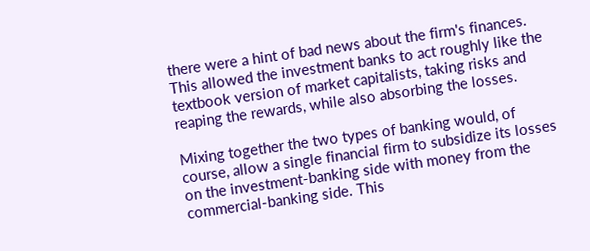there were a hint of bad news about the firm's finances. This allowed the investment banks to act roughly like the textbook version of market capitalists, taking risks and reaping the rewards, while also absorbing the losses.

Mixing together the two types of banking would, of course, allow a single financial firm to subsidize its losses on the investment-banking side with money from the commercial-banking side. This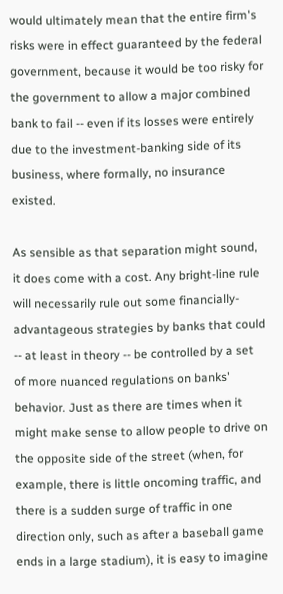would ultimately mean that the entire firm's risks were in effect guaranteed by the federal government, because it would be too risky for the government to allow a major combined bank to fail -- even if its losses were entirely due to the investment-banking side of its business, where formally, no insurance existed.

As sensible as that separation might sound, it does come with a cost. Any bright-line rule will necessarily rule out some financially-advantageous strategies by banks that could -- at least in theory -- be controlled by a set of more nuanced regulations on banks' behavior. Just as there are times when it might make sense to allow people to drive on the opposite side of the street (when, for example, there is little oncoming traffic, and there is a sudden surge of traffic in one direction only, such as after a baseball game ends in a large stadium), it is easy to imagine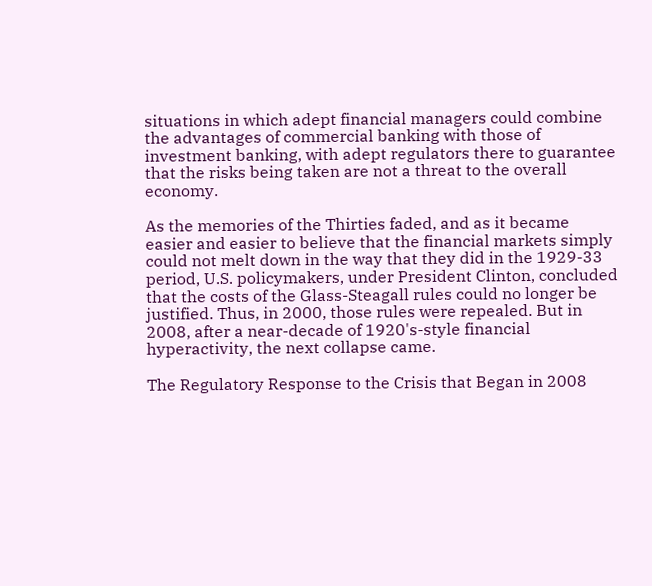situations in which adept financial managers could combine the advantages of commercial banking with those of investment banking, with adept regulators there to guarantee that the risks being taken are not a threat to the overall economy.

As the memories of the Thirties faded, and as it became easier and easier to believe that the financial markets simply could not melt down in the way that they did in the 1929-33 period, U.S. policymakers, under President Clinton, concluded that the costs of the Glass-Steagall rules could no longer be justified. Thus, in 2000, those rules were repealed. But in 2008, after a near-decade of 1920's-style financial hyperactivity, the next collapse came.

The Regulatory Response to the Crisis that Began in 2008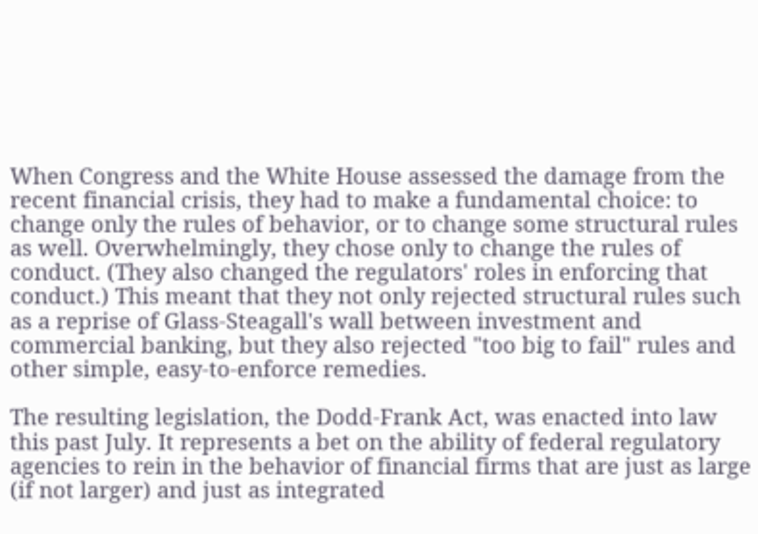When Congress and the White House assessed the damage from the recent financial crisis, they had to make a fundamental choice: to change only the rules of behavior, or to change some structural rules as well. Overwhelmingly, they chose only to change the rules of conduct. (They also changed the regulators' roles in enforcing that conduct.) This meant that they not only rejected structural rules such as a reprise of Glass-Steagall's wall between investment and commercial banking, but they also rejected "too big to fail" rules and other simple, easy-to-enforce remedies.

The resulting legislation, the Dodd-Frank Act, was enacted into law this past July. It represents a bet on the ability of federal regulatory agencies to rein in the behavior of financial firms that are just as large (if not larger) and just as integrated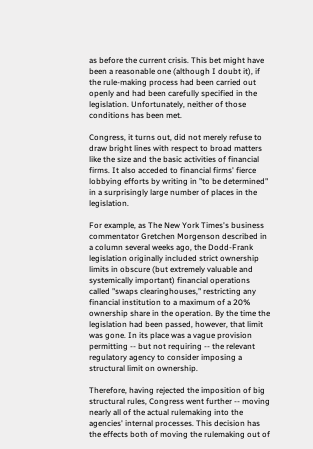as before the current crisis. This bet might have been a reasonable one (although I doubt it), if the rule-making process had been carried out openly and had been carefully specified in the legislation. Unfortunately, neither of those conditions has been met.

Congress, it turns out, did not merely refuse to draw bright lines with respect to broad matters like the size and the basic activities of financial firms. It also acceded to financial firms' fierce lobbying efforts by writing in "to be determined" in a surprisingly large number of places in the legislation.

For example, as The New York Times's business commentator Gretchen Morgenson described in a column several weeks ago, the Dodd-Frank legislation originally included strict ownership limits in obscure (but extremely valuable and systemically important) financial operations called "swaps clearinghouses," restricting any financial institution to a maximum of a 20% ownership share in the operation. By the time the legislation had been passed, however, that limit was gone. In its place was a vague provision permitting -- but not requiring -- the relevant regulatory agency to consider imposing a structural limit on ownership.

Therefore, having rejected the imposition of big structural rules, Congress went further -- moving nearly all of the actual rulemaking into the agencies' internal processes. This decision has the effects both of moving the rulemaking out of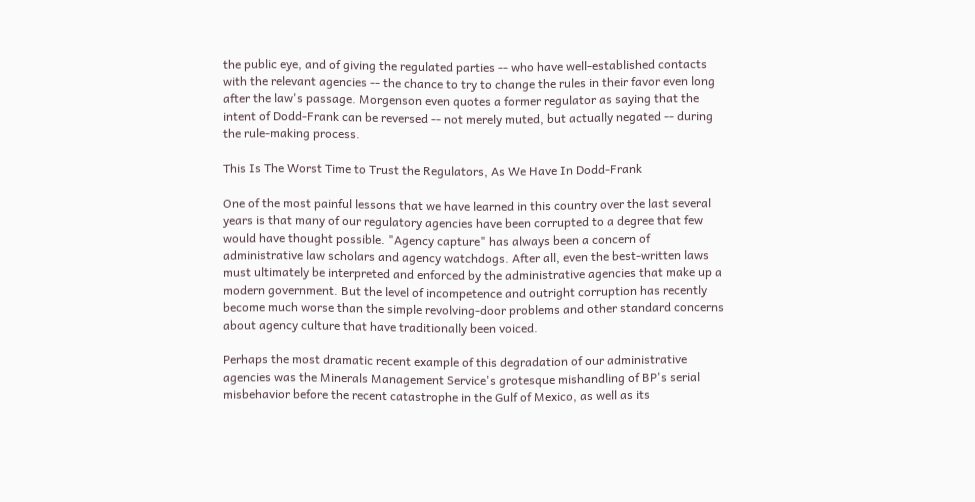the public eye, and of giving the regulated parties -- who have well-established contacts with the relevant agencies -- the chance to try to change the rules in their favor even long after the law's passage. Morgenson even quotes a former regulator as saying that the intent of Dodd-Frank can be reversed -- not merely muted, but actually negated -- during the rule-making process.

This Is The Worst Time to Trust the Regulators, As We Have In Dodd-Frank

One of the most painful lessons that we have learned in this country over the last several years is that many of our regulatory agencies have been corrupted to a degree that few would have thought possible. "Agency capture" has always been a concern of administrative law scholars and agency watchdogs. After all, even the best-written laws must ultimately be interpreted and enforced by the administrative agencies that make up a modern government. But the level of incompetence and outright corruption has recently become much worse than the simple revolving-door problems and other standard concerns about agency culture that have traditionally been voiced.

Perhaps the most dramatic recent example of this degradation of our administrative agencies was the Minerals Management Service's grotesque mishandling of BP's serial misbehavior before the recent catastrophe in the Gulf of Mexico, as well as its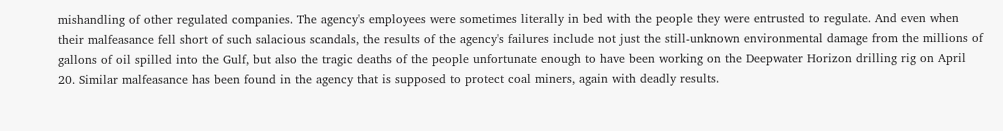mishandling of other regulated companies. The agency's employees were sometimes literally in bed with the people they were entrusted to regulate. And even when their malfeasance fell short of such salacious scandals, the results of the agency's failures include not just the still-unknown environmental damage from the millions of gallons of oil spilled into the Gulf, but also the tragic deaths of the people unfortunate enough to have been working on the Deepwater Horizon drilling rig on April 20. Similar malfeasance has been found in the agency that is supposed to protect coal miners, again with deadly results.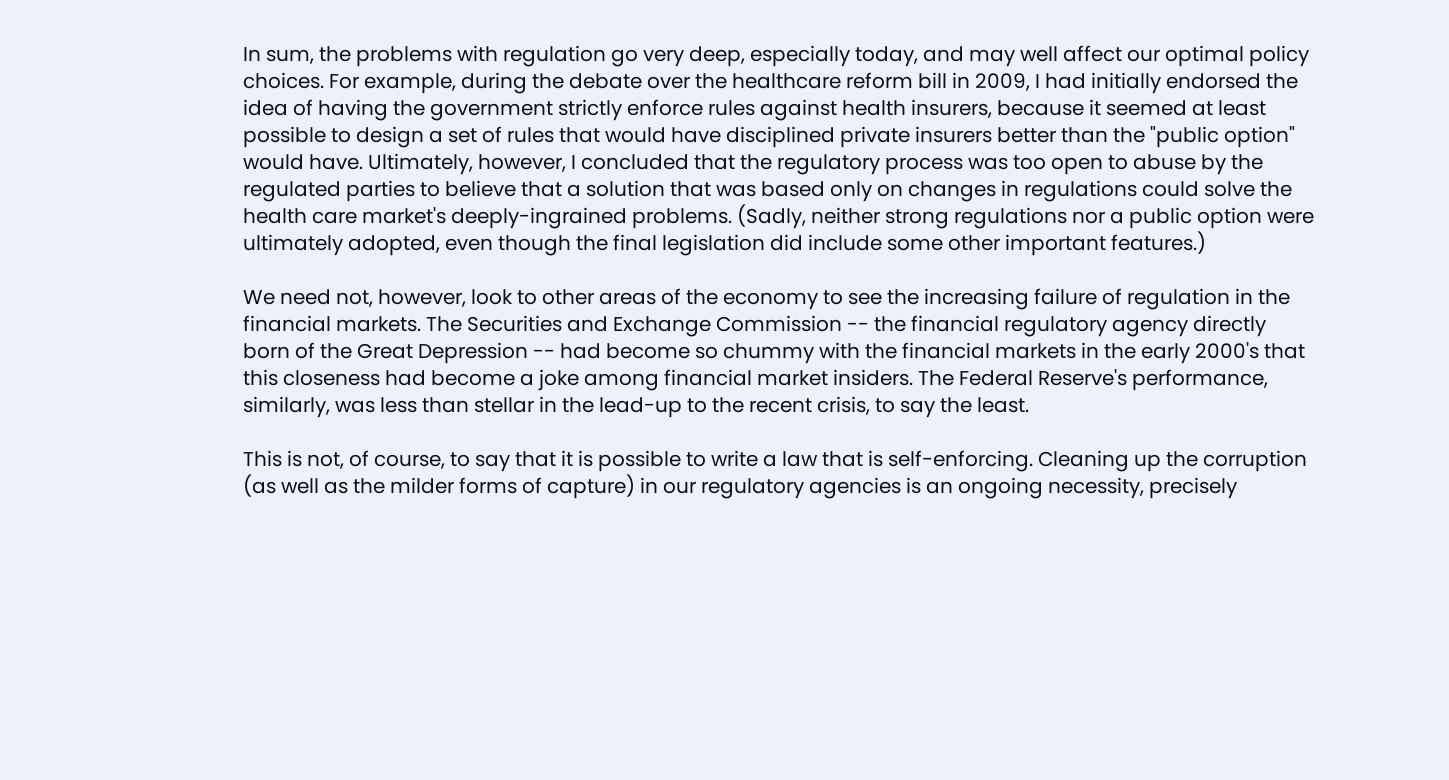In sum, the problems with regulation go very deep, especially today, and may well affect our optimal policy choices. For example, during the debate over the healthcare reform bill in 2009, I had initially endorsed the idea of having the government strictly enforce rules against health insurers, because it seemed at least possible to design a set of rules that would have disciplined private insurers better than the "public option" would have. Ultimately, however, I concluded that the regulatory process was too open to abuse by the regulated parties to believe that a solution that was based only on changes in regulations could solve the health care market's deeply-ingrained problems. (Sadly, neither strong regulations nor a public option were ultimately adopted, even though the final legislation did include some other important features.)

We need not, however, look to other areas of the economy to see the increasing failure of regulation in the financial markets. The Securities and Exchange Commission -- the financial regulatory agency directly born of the Great Depression -- had become so chummy with the financial markets in the early 2000's that this closeness had become a joke among financial market insiders. The Federal Reserve's performance, similarly, was less than stellar in the lead-up to the recent crisis, to say the least.

This is not, of course, to say that it is possible to write a law that is self-enforcing. Cleaning up the corruption (as well as the milder forms of capture) in our regulatory agencies is an ongoing necessity, precisely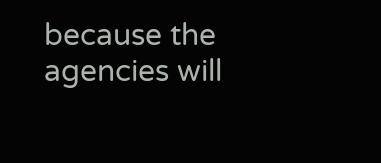because the agencies will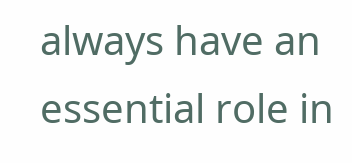always have an essential role in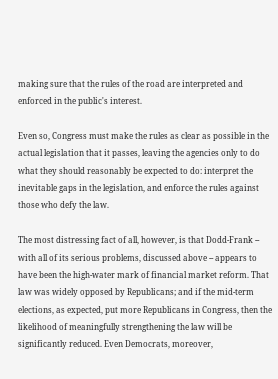making sure that the rules of the road are interpreted and enforced in the public's interest.

Even so, Congress must make the rules as clear as possible in the actual legislation that it passes, leaving the agencies only to do what they should reasonably be expected to do: interpret the inevitable gaps in the legislation, and enforce the rules against those who defy the law.

The most distressing fact of all, however, is that Dodd-Frank -- with all of its serious problems, discussed above -- appears to have been the high-water mark of financial market reform. That law was widely opposed by Republicans; and if the mid-term elections, as expected, put more Republicans in Congress, then the likelihood of meaningfully strengthening the law will be significantly reduced. Even Democrats, moreover,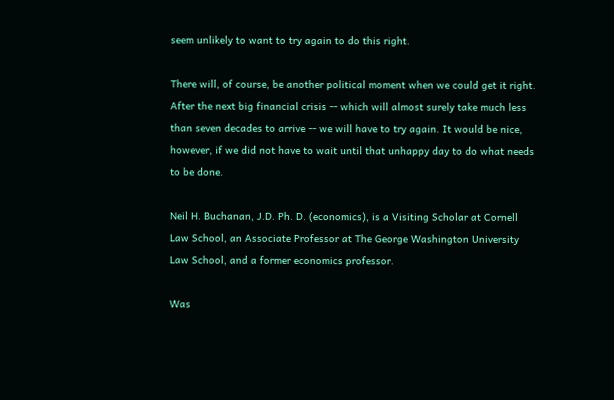seem unlikely to want to try again to do this right.

There will, of course, be another political moment when we could get it right. After the next big financial crisis -- which will almost surely take much less than seven decades to arrive -- we will have to try again. It would be nice, however, if we did not have to wait until that unhappy day to do what needs to be done.

Neil H. Buchanan, J.D. Ph. D. (economics), is a Visiting Scholar at Cornell Law School, an Associate Professor at The George Washington University Law School, and a former economics professor.

Was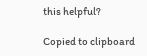this helpful?

Copied to clipboard